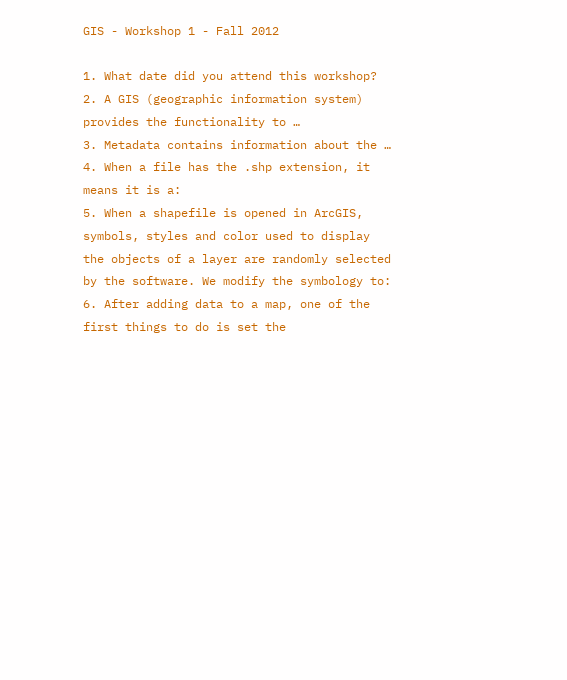GIS - Workshop 1 - Fall 2012

1. What date did you attend this workshop?
2. A GIS (geographic information system) provides the functionality to …
3. Metadata contains information about the …
4. When a file has the .shp extension, it means it is a:
5. When a shapefile is opened in ArcGIS, symbols, styles and color used to display the objects of a layer are randomly selected by the software. We modify the symbology to:
6. After adding data to a map, one of the first things to do is set the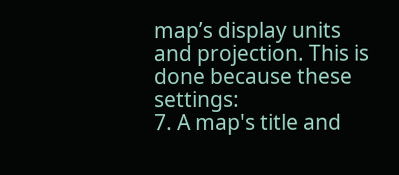map’s display units and projection. This is done because these settings:
7. A map's title and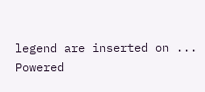legend are inserted on ...
Powered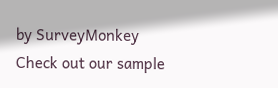by SurveyMonkey
Check out our sample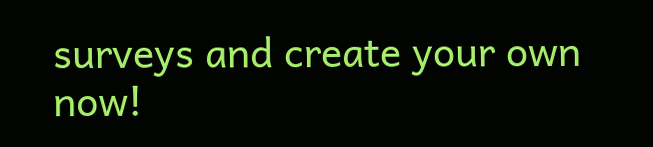surveys and create your own now!